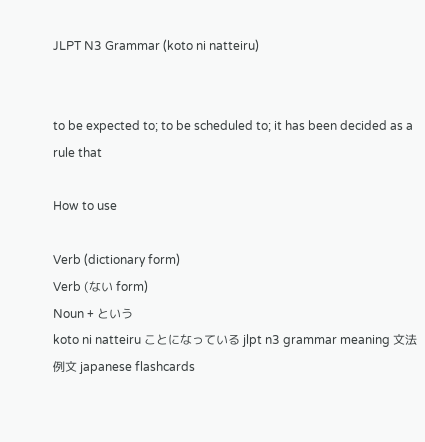JLPT N3 Grammar (koto ni natteiru)


to be expected to; to be scheduled to; it has been decided as a rule that

How to use

Verb (dictionary form)
Verb (ない form)
Noun + という
koto ni natteiru ことになっている jlpt n3 grammar meaning 文法 例文 japanese flashcards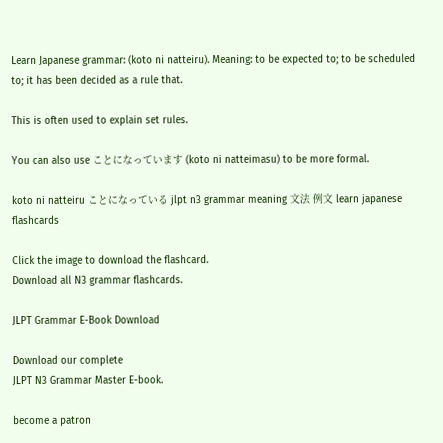Learn Japanese grammar: (koto ni natteiru). Meaning: to be expected to; to be scheduled to; it has been decided as a rule that.

This is often used to explain set rules.

You can also use ことになっています (koto ni natteimasu) to be more formal.

koto ni natteiru ことになっている jlpt n3 grammar meaning 文法 例文 learn japanese flashcards

Click the image to download the flashcard.
Download all N3 grammar flashcards.

JLPT Grammar E-Book Download

Download our complete
JLPT N3 Grammar Master E-book.

become a patron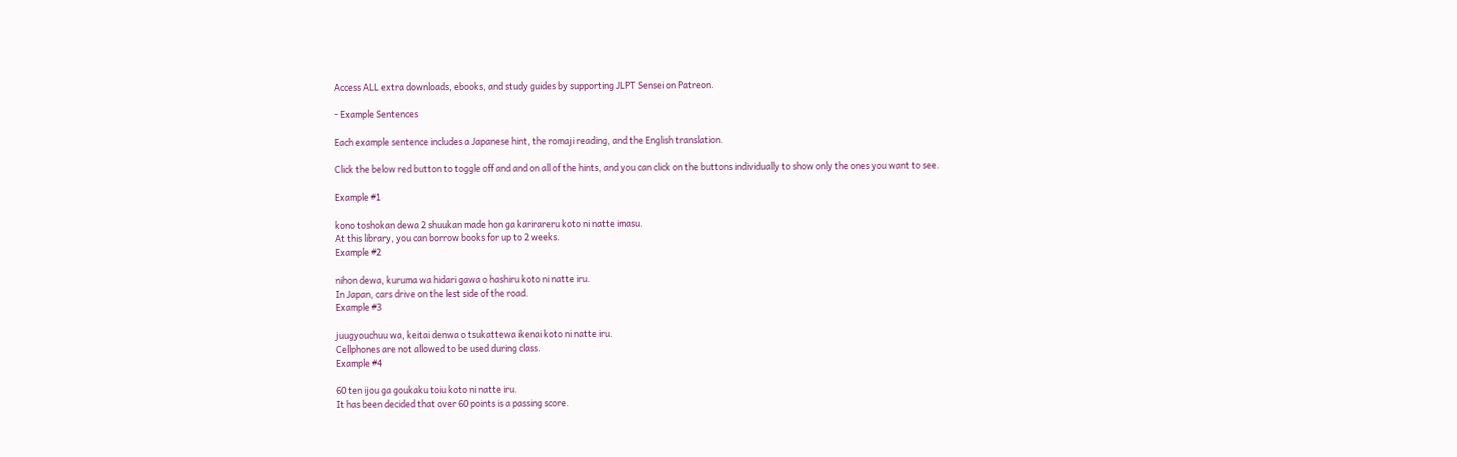Access ALL extra downloads, ebooks, and study guides by supporting JLPT Sensei on Patreon.

- Example Sentences

Each example sentence includes a Japanese hint, the romaji reading, and the English translation.

Click the below red button to toggle off and and on all of the hints, and you can click on the buttons individually to show only the ones you want to see.

Example #1

kono toshokan dewa 2 shuukan made hon ga karirareru koto ni natte imasu.
At this library, you can borrow books for up to 2 weeks.
Example #2

nihon dewa, kuruma wa hidari gawa o hashiru koto ni natte iru.
In Japan, cars drive on the lest side of the road.
Example #3

juugyouchuu wa, keitai denwa o tsukattewa ikenai koto ni natte iru.
Cellphones are not allowed to be used during class.
Example #4

60 ten ijou ga goukaku toiu koto ni natte iru.
It has been decided that over 60 points is a passing score.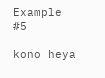Example #5

kono heya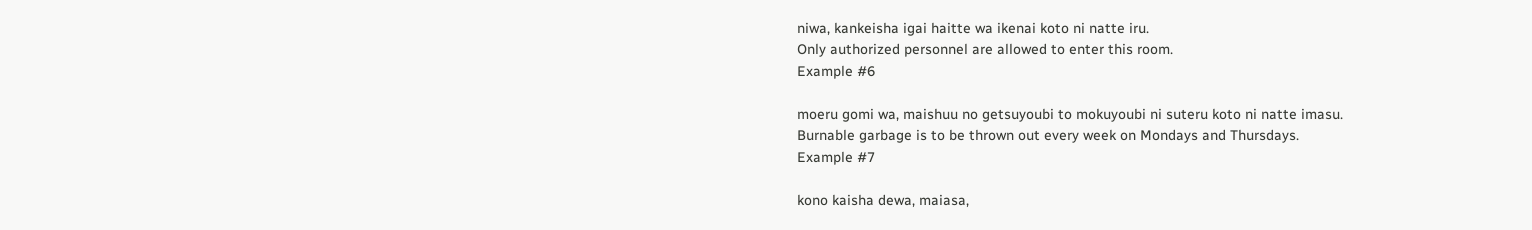niwa, kankeisha igai haitte wa ikenai koto ni natte iru.
Only authorized personnel are allowed to enter this room.
Example #6

moeru gomi wa, maishuu no getsuyoubi to mokuyoubi ni suteru koto ni natte imasu.
Burnable garbage is to be thrown out every week on Mondays and Thursdays.
Example #7

kono kaisha dewa, maiasa,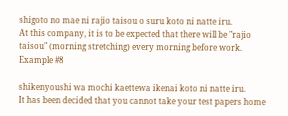shigoto no mae ni rajio taisou o suru koto ni natte iru.
At this company, it is to be expected that there will be "rajio taisou" (morning stretching) every morning before work.
Example #8

shikenyoushi wa mochi kaettewa ikenai koto ni natte iru.
It has been decided that you cannot take your test papers home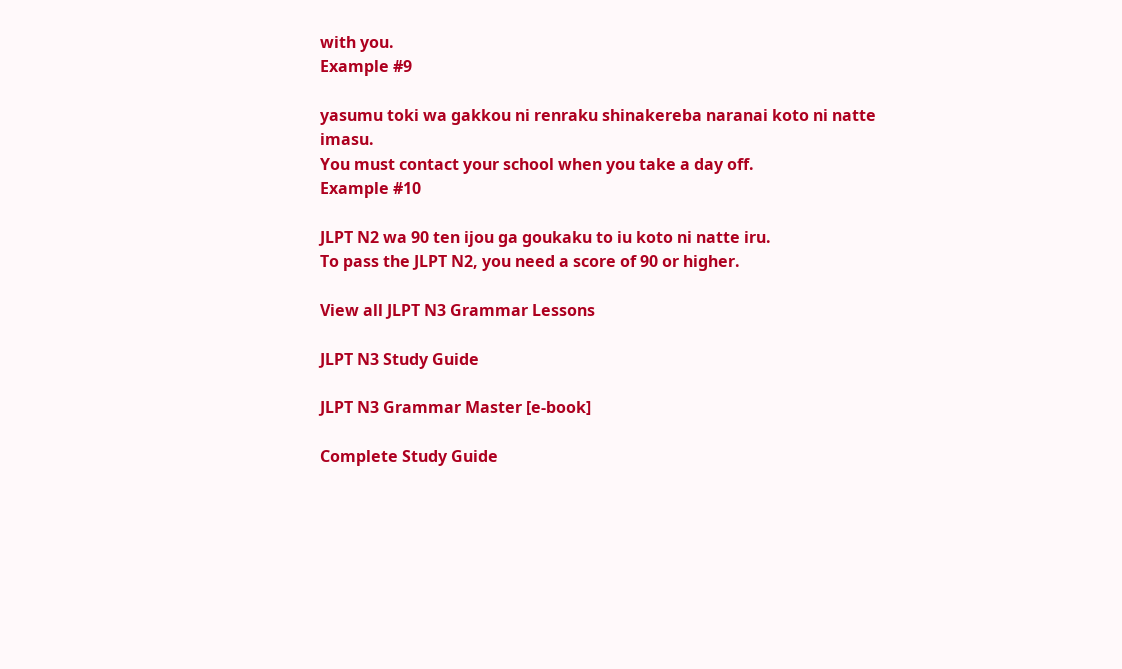with you.
Example #9

yasumu toki wa gakkou ni renraku shinakereba naranai koto ni natte imasu.
You must contact your school when you take a day off.
Example #10

JLPT N2 wa 90 ten ijou ga goukaku to iu koto ni natte iru.
To pass the JLPT N2, you need a score of 90 or higher.

View all JLPT N3 Grammar Lessons

JLPT N3 Study Guide

JLPT N3 Grammar Master [e-book]

Complete Study Guide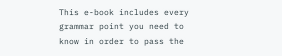This e-book includes every grammar point you need to know in order to pass the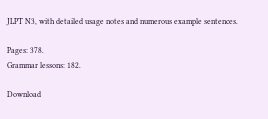JLPT N3, with detailed usage notes and numerous example sentences.

Pages: 378.
Grammar lessons: 182.

Download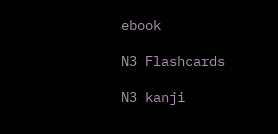ebook

N3 Flashcards

N3 kanji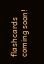flashcards coming soon!